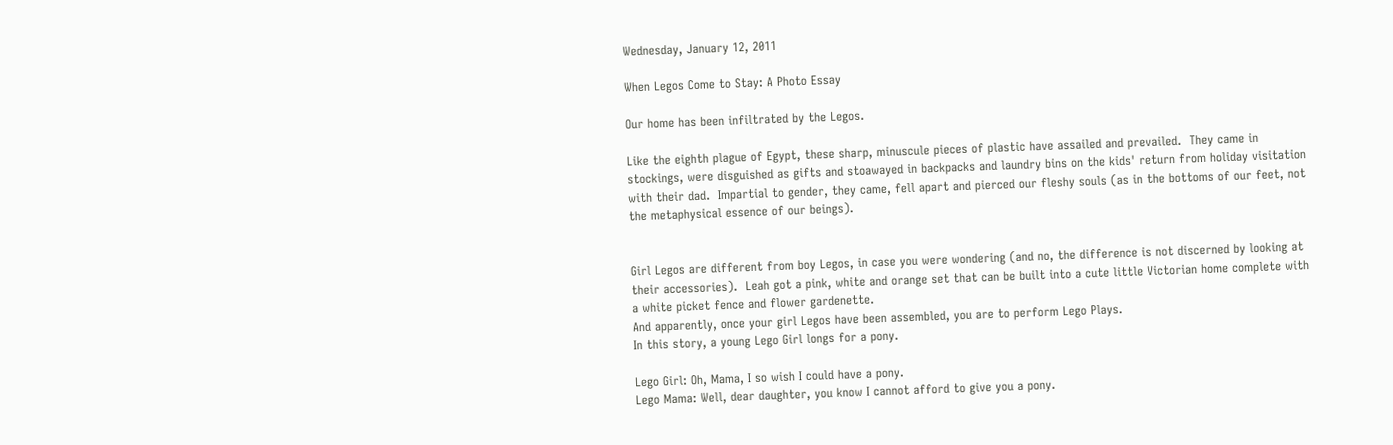Wednesday, January 12, 2011

When Legos Come to Stay: A Photo Essay

Our home has been infiltrated by the Legos.

Like the eighth plague of Egypt, these sharp, minuscule pieces of plastic have assailed and prevailed.  They came in stockings, were disguished as gifts and stoawayed in backpacks and laundry bins on the kids' return from holiday visitation with their dad.  Impartial to gender, they came, fell apart and pierced our fleshy souls (as in the bottoms of our feet, not the metaphysical essence of our beings).


Girl Legos are different from boy Legos, in case you were wondering (and no, the difference is not discerned by looking at their accessories).  Leah got a pink, white and orange set that can be built into a cute little Victorian home complete with a white picket fence and flower gardenette.
And apparently, once your girl Legos have been assembled, you are to perform Lego Plays.
In this story, a young Lego Girl longs for a pony.

Lego Girl: Oh, Mama, I so wish I could have a pony.
Lego Mama: Well, dear daughter, you know I cannot afford to give you a pony.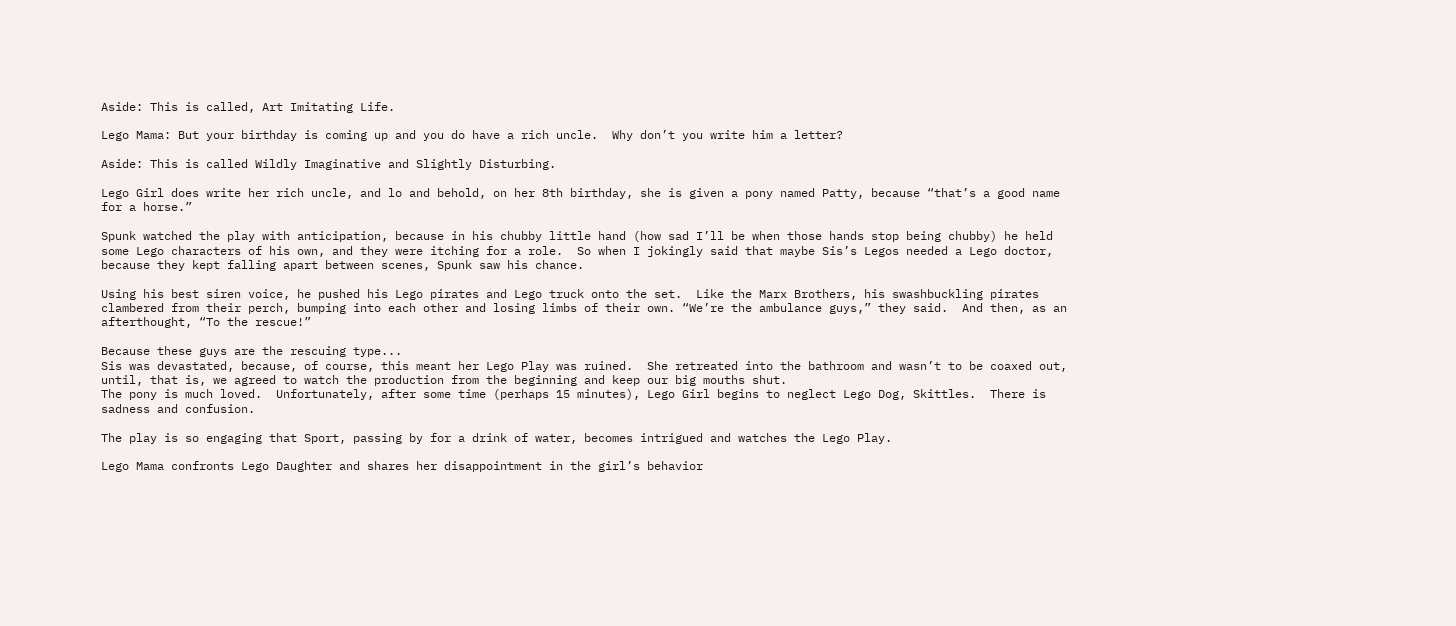Aside: This is called, Art Imitating Life.

Lego Mama: But your birthday is coming up and you do have a rich uncle.  Why don’t you write him a letter?

Aside: This is called Wildly Imaginative and Slightly Disturbing.

Lego Girl does write her rich uncle, and lo and behold, on her 8th birthday, she is given a pony named Patty, because “that’s a good name for a horse.”

Spunk watched the play with anticipation, because in his chubby little hand (how sad I’ll be when those hands stop being chubby) he held some Lego characters of his own, and they were itching for a role.  So when I jokingly said that maybe Sis’s Legos needed a Lego doctor, because they kept falling apart between scenes, Spunk saw his chance.

Using his best siren voice, he pushed his Lego pirates and Lego truck onto the set.  Like the Marx Brothers, his swashbuckling pirates clambered from their perch, bumping into each other and losing limbs of their own. “We’re the ambulance guys,” they said.  And then, as an afterthought, “To the rescue!”

Because these guys are the rescuing type...
Sis was devastated, because, of course, this meant her Lego Play was ruined.  She retreated into the bathroom and wasn’t to be coaxed out, until, that is, we agreed to watch the production from the beginning and keep our big mouths shut.
The pony is much loved.  Unfortunately, after some time (perhaps 15 minutes), Lego Girl begins to neglect Lego Dog, Skittles.  There is sadness and confusion.

The play is so engaging that Sport, passing by for a drink of water, becomes intrigued and watches the Lego Play.

Lego Mama confronts Lego Daughter and shares her disappointment in the girl’s behavior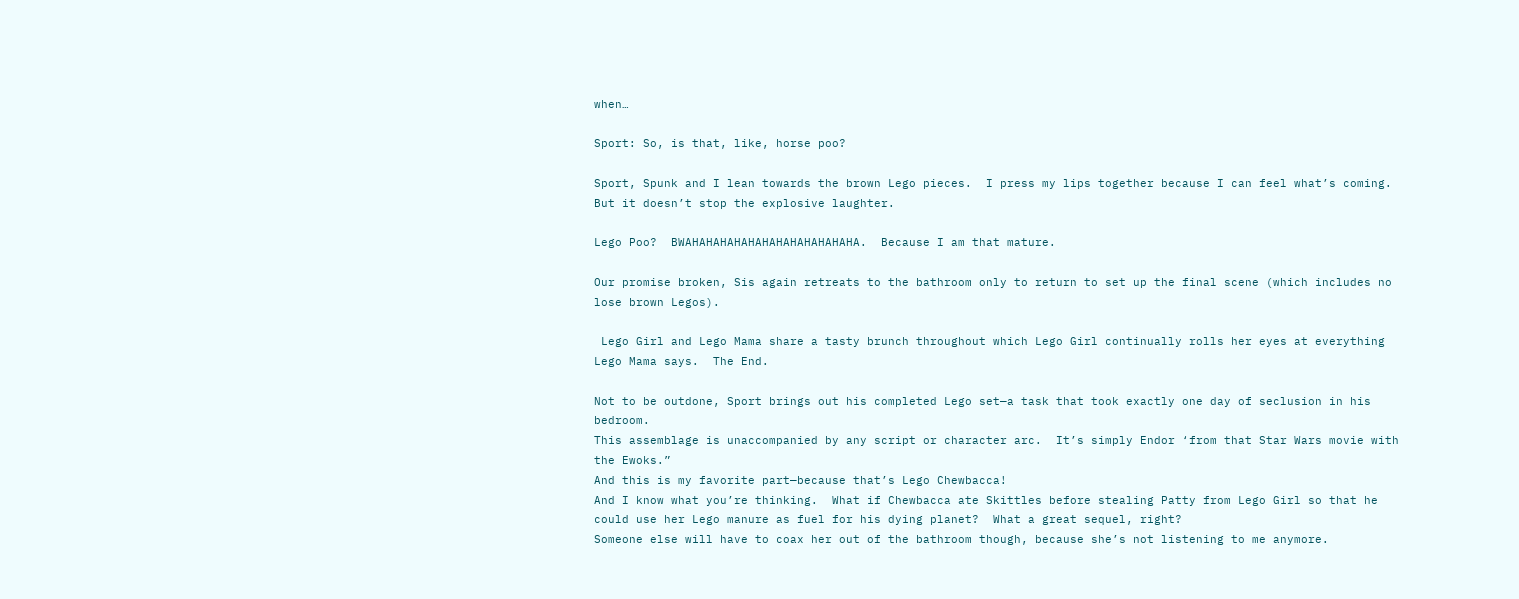when…

Sport: So, is that, like, horse poo?

Sport, Spunk and I lean towards the brown Lego pieces.  I press my lips together because I can feel what’s coming.  But it doesn’t stop the explosive laughter.

Lego Poo?  BWAHAHAHAHAHAHAHAHAHAHAHAHA.  Because I am that mature.

Our promise broken, Sis again retreats to the bathroom only to return to set up the final scene (which includes no lose brown Legos).

 Lego Girl and Lego Mama share a tasty brunch throughout which Lego Girl continually rolls her eyes at everything Lego Mama says.  The End.

Not to be outdone, Sport brings out his completed Lego set—a task that took exactly one day of seclusion in his bedroom.
This assemblage is unaccompanied by any script or character arc.  It’s simply Endor ‘from that Star Wars movie with the Ewoks.”
And this is my favorite part—because that’s Lego Chewbacca!
And I know what you’re thinking.  What if Chewbacca ate Skittles before stealing Patty from Lego Girl so that he could use her Lego manure as fuel for his dying planet?  What a great sequel, right?
Someone else will have to coax her out of the bathroom though, because she’s not listening to me anymore.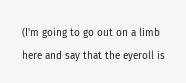(I'm going to go out on a limb here and say that the eyeroll is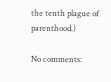the tenth plague of parenthood.)

No comments: